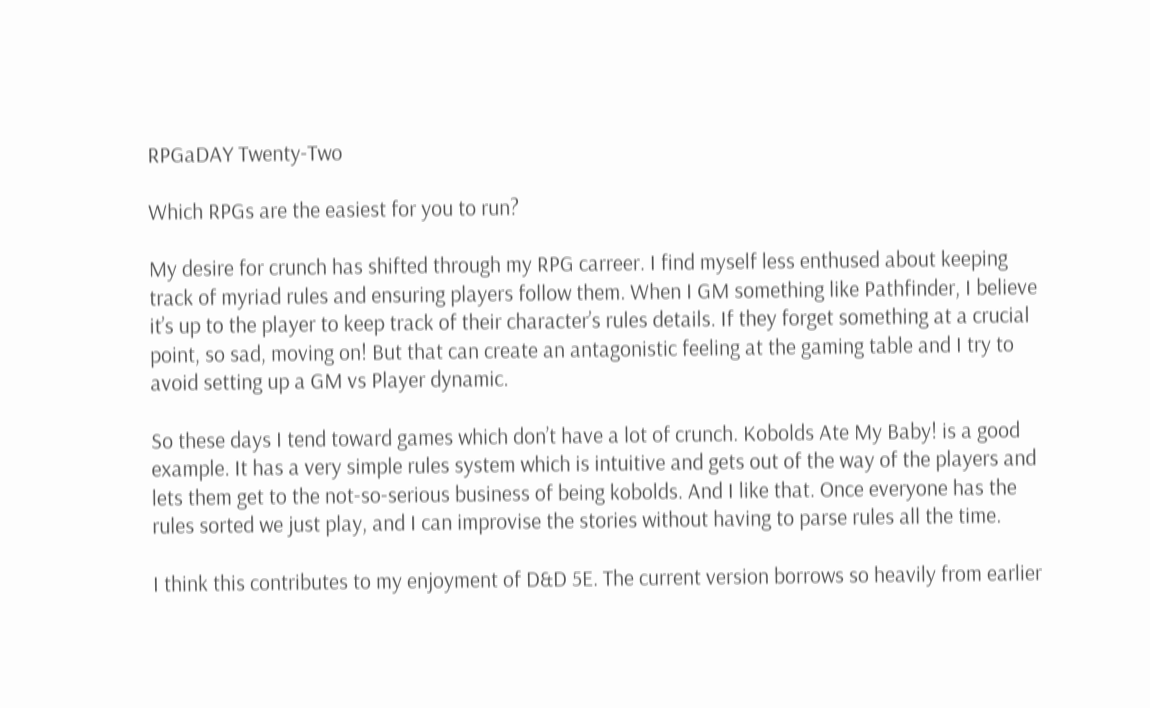RPGaDAY Twenty-Two

Which RPGs are the easiest for you to run?

My desire for crunch has shifted through my RPG carreer. I find myself less enthused about keeping track of myriad rules and ensuring players follow them. When I GM something like Pathfinder, I believe it’s up to the player to keep track of their character’s rules details. If they forget something at a crucial point, so sad, moving on! But that can create an antagonistic feeling at the gaming table and I try to avoid setting up a GM vs Player dynamic.

So these days I tend toward games which don’t have a lot of crunch. Kobolds Ate My Baby! is a good example. It has a very simple rules system which is intuitive and gets out of the way of the players and lets them get to the not-so-serious business of being kobolds. And I like that. Once everyone has the rules sorted we just play, and I can improvise the stories without having to parse rules all the time.

I think this contributes to my enjoyment of D&D 5E. The current version borrows so heavily from earlier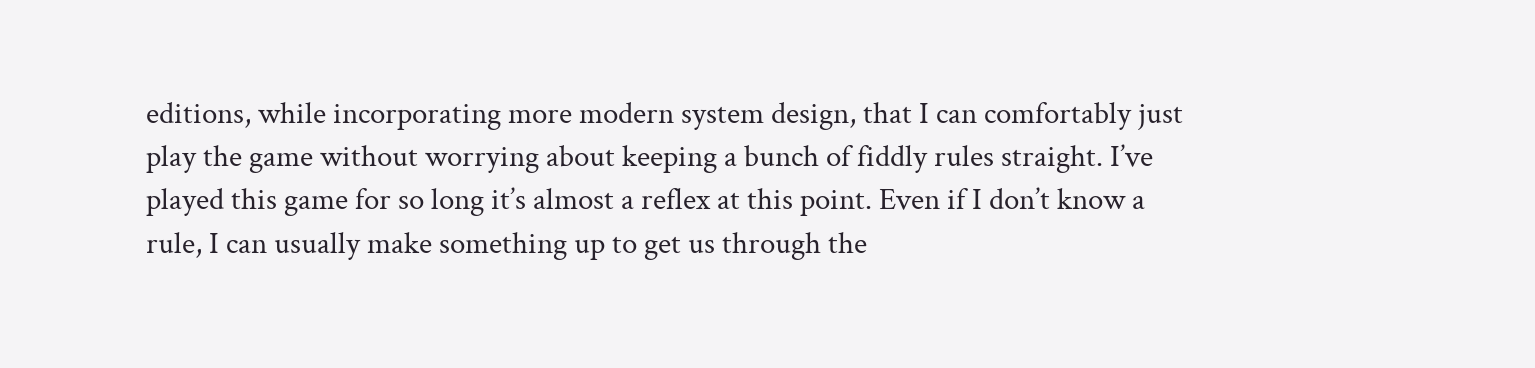editions, while incorporating more modern system design, that I can comfortably just play the game without worrying about keeping a bunch of fiddly rules straight. I’ve played this game for so long it’s almost a reflex at this point. Even if I don’t know a rule, I can usually make something up to get us through the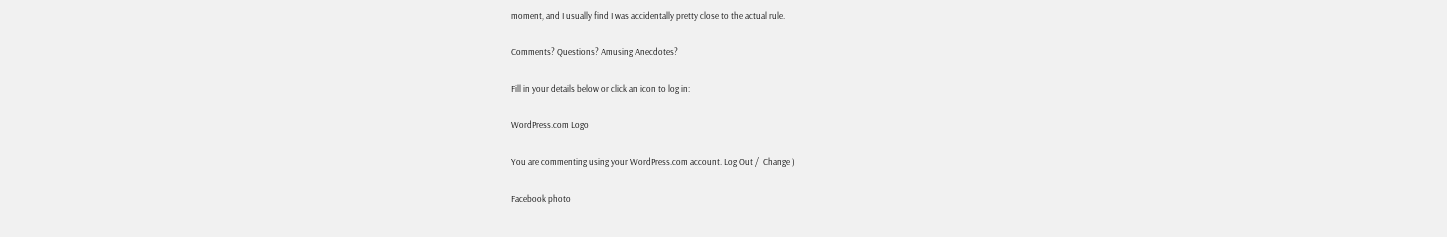moment, and I usually find I was accidentally pretty close to the actual rule.

Comments? Questions? Amusing Anecdotes?

Fill in your details below or click an icon to log in:

WordPress.com Logo

You are commenting using your WordPress.com account. Log Out /  Change )

Facebook photo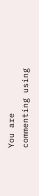You are commenting using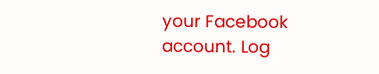your Facebook account. Log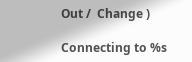Out /  Change )

Connecting to %s